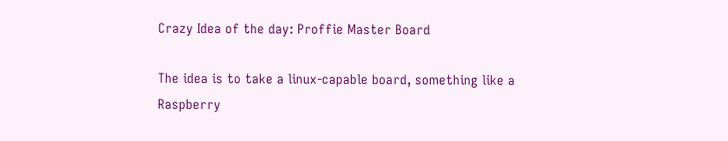Crazy Idea of the day: Proffie Master Board

The idea is to take a linux-capable board, something like a Raspberry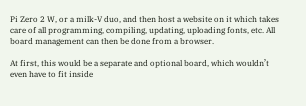Pi Zero 2 W, or a milk-V duo, and then host a website on it which takes care of all programming, compiling, updating, uploading fonts, etc. All board management can then be done from a browser.

At first, this would be a separate and optional board, which wouldn’t even have to fit inside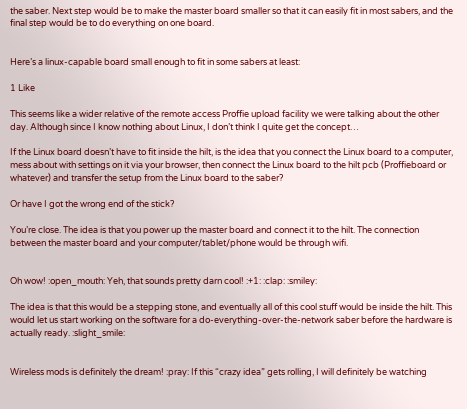the saber. Next step would be to make the master board smaller so that it can easily fit in most sabers, and the final step would be to do everything on one board.


Here’s a linux-capable board small enough to fit in some sabers at least:

1 Like

This seems like a wider relative of the remote access Proffie upload facility we were talking about the other day. Although since I know nothing about Linux, I don’t think I quite get the concept…

If the Linux board doesn’t have to fit inside the hilt, is the idea that you connect the Linux board to a computer, mess about with settings on it via your browser, then connect the Linux board to the hilt pcb (Proffieboard or whatever) and transfer the setup from the Linux board to the saber?

Or have I got the wrong end of the stick?

You’re close. The idea is that you power up the master board and connect it to the hilt. The connection between the master board and your computer/tablet/phone would be through wifi.


Oh wow! :open_mouth: Yeh, that sounds pretty darn cool! :+1: :clap: :smiley:

The idea is that this would be a stepping stone, and eventually all of this cool stuff would be inside the hilt. This would let us start working on the software for a do-everything-over-the-network saber before the hardware is actually ready. :slight_smile:


Wireless mods is definitely the dream! :pray: If this “crazy idea” gets rolling, I will definitely be watching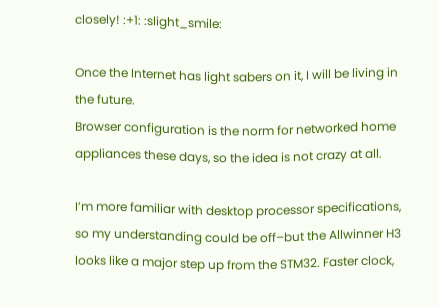closely! :+1: :slight_smile:

Once the Internet has light sabers on it, I will be living in the future.
Browser configuration is the norm for networked home appliances these days, so the idea is not crazy at all.

I’m more familiar with desktop processor specifications, so my understanding could be off–but the Allwinner H3 looks like a major step up from the STM32. Faster clock,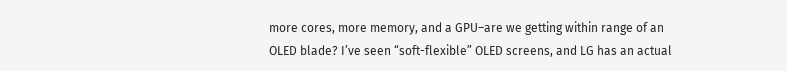more cores, more memory, and a GPU–are we getting within range of an OLED blade? I’ve seen “soft-flexible” OLED screens, and LG has an actual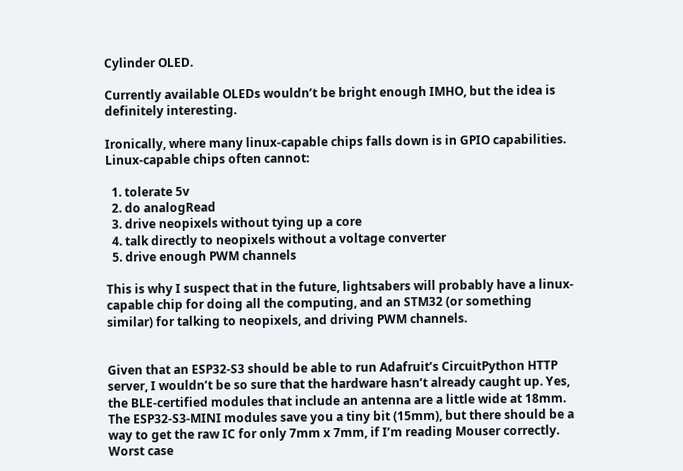Cylinder OLED.

Currently available OLEDs wouldn’t be bright enough IMHO, but the idea is definitely interesting.

Ironically, where many linux-capable chips falls down is in GPIO capabilities. Linux-capable chips often cannot:

  1. tolerate 5v
  2. do analogRead
  3. drive neopixels without tying up a core
  4. talk directly to neopixels without a voltage converter
  5. drive enough PWM channels

This is why I suspect that in the future, lightsabers will probably have a linux-capable chip for doing all the computing, and an STM32 (or something similar) for talking to neopixels, and driving PWM channels.


Given that an ESP32-S3 should be able to run Adafruit’s CircuitPython HTTP server, I wouldn’t be so sure that the hardware hasn’t already caught up. Yes, the BLE-certified modules that include an antenna are a little wide at 18mm. The ESP32-S3-MINI modules save you a tiny bit (15mm), but there should be a way to get the raw IC for only 7mm x 7mm, if I’m reading Mouser correctly. Worst case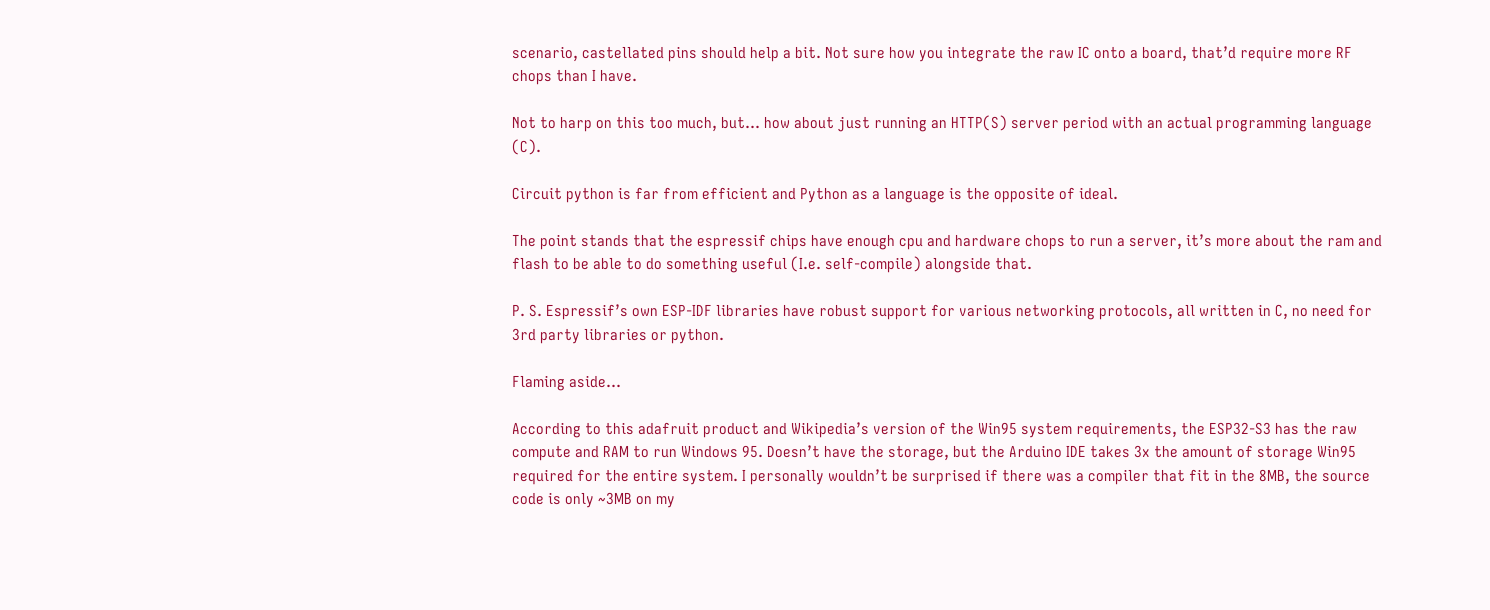scenario, castellated pins should help a bit. Not sure how you integrate the raw IC onto a board, that’d require more RF chops than I have.

Not to harp on this too much, but… how about just running an HTTP(S) server period with an actual programming language (C).

Circuit python is far from efficient and Python as a language is the opposite of ideal.

The point stands that the espressif chips have enough cpu and hardware chops to run a server, it’s more about the ram and flash to be able to do something useful (I.e. self-compile) alongside that.

P. S. Espressif’s own ESP-IDF libraries have robust support for various networking protocols, all written in C, no need for 3rd party libraries or python.

Flaming aside…

According to this adafruit product and Wikipedia’s version of the Win95 system requirements, the ESP32-S3 has the raw compute and RAM to run Windows 95. Doesn’t have the storage, but the Arduino IDE takes 3x the amount of storage Win95 required for the entire system. I personally wouldn’t be surprised if there was a compiler that fit in the 8MB, the source code is only ~3MB on my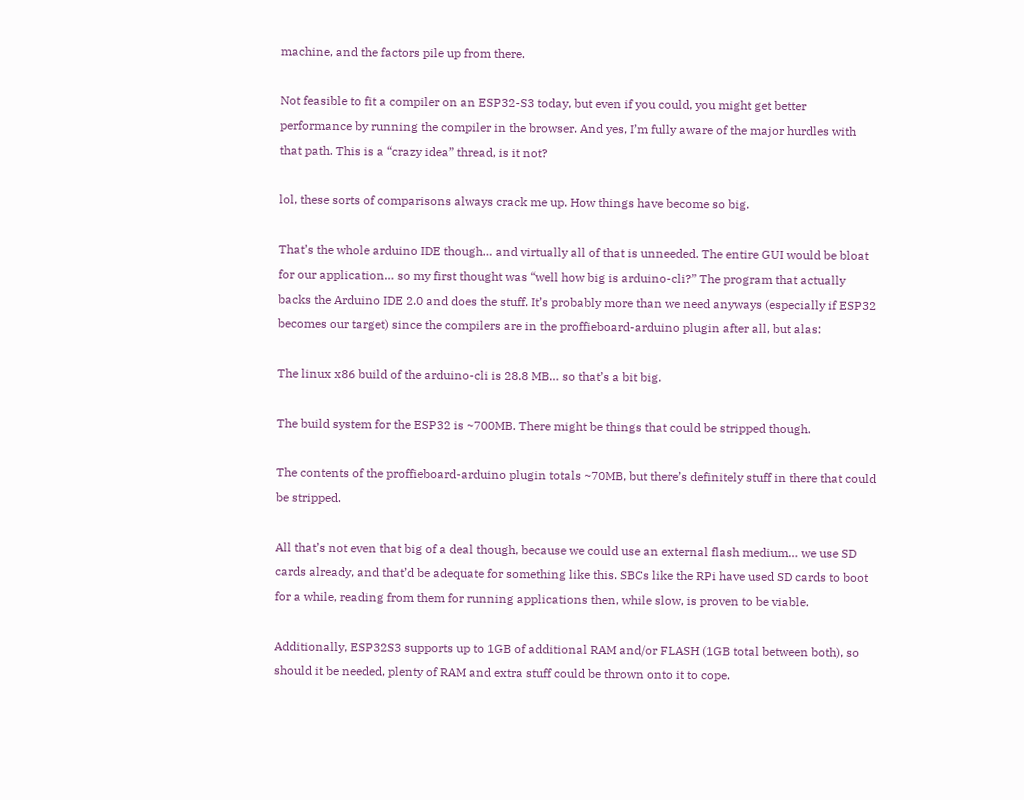machine, and the factors pile up from there.

Not feasible to fit a compiler on an ESP32-S3 today, but even if you could, you might get better performance by running the compiler in the browser. And yes, I’m fully aware of the major hurdles with that path. This is a “crazy idea” thread, is it not?

lol, these sorts of comparisons always crack me up. How things have become so big.

That’s the whole arduino IDE though… and virtually all of that is unneeded. The entire GUI would be bloat for our application… so my first thought was “well how big is arduino-cli?” The program that actually backs the Arduino IDE 2.0 and does the stuff. It’s probably more than we need anyways (especially if ESP32 becomes our target) since the compilers are in the proffieboard-arduino plugin after all, but alas:

The linux x86 build of the arduino-cli is 28.8 MB… so that’s a bit big.

The build system for the ESP32 is ~700MB. There might be things that could be stripped though.

The contents of the proffieboard-arduino plugin totals ~70MB, but there’s definitely stuff in there that could be stripped.

All that’s not even that big of a deal though, because we could use an external flash medium… we use SD cards already, and that’d be adequate for something like this. SBCs like the RPi have used SD cards to boot for a while, reading from them for running applications then, while slow, is proven to be viable.

Additionally, ESP32S3 supports up to 1GB of additional RAM and/or FLASH (1GB total between both), so should it be needed, plenty of RAM and extra stuff could be thrown onto it to cope.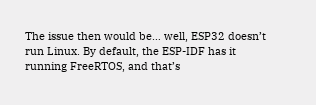The issue then would be… well, ESP32 doesn’t run Linux. By default, the ESP-IDF has it running FreeRTOS, and that’s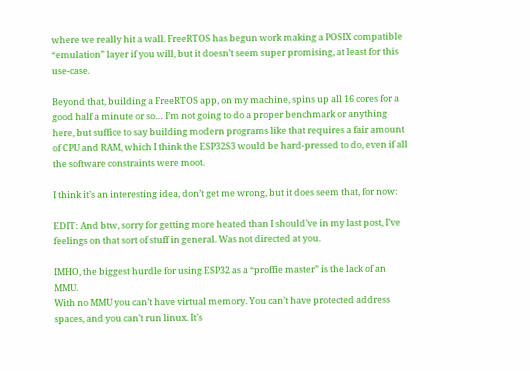where we really hit a wall. FreeRTOS has begun work making a POSIX compatible “emulation” layer if you will, but it doesn’t seem super promising, at least for this use-case.

Beyond that, building a FreeRTOS app, on my machine, spins up all 16 cores for a good half a minute or so… I’m not going to do a proper benchmark or anything here, but suffice to say building modern programs like that requires a fair amount of CPU and RAM, which I think the ESP32S3 would be hard-pressed to do, even if all the software constraints were moot.

I think it’s an interesting idea, don’t get me wrong, but it does seem that, for now:

EDIT: And btw, sorry for getting more heated than I should’ve in my last post, I’ve feelings on that sort of stuff in general. Was not directed at you.

IMHO, the biggest hurdle for using ESP32 as a “proffie master” is the lack of an MMU.
With no MMU you can’t have virtual memory. You can’t have protected address spaces, and you can’t run linux. It’s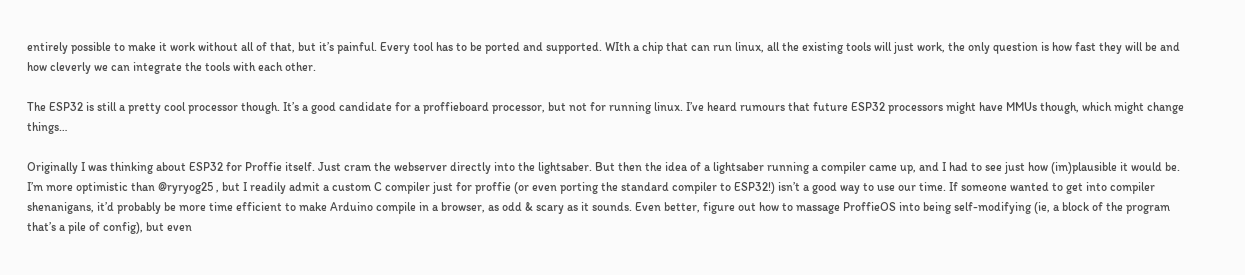entirely possible to make it work without all of that, but it’s painful. Every tool has to be ported and supported. WIth a chip that can run linux, all the existing tools will just work, the only question is how fast they will be and how cleverly we can integrate the tools with each other.

The ESP32 is still a pretty cool processor though. It’s a good candidate for a proffieboard processor, but not for running linux. I’ve heard rumours that future ESP32 processors might have MMUs though, which might change things…

Originally I was thinking about ESP32 for Proffie itself. Just cram the webserver directly into the lightsaber. But then the idea of a lightsaber running a compiler came up, and I had to see just how (im)plausible it would be. I’m more optimistic than @ryryog25 , but I readily admit a custom C compiler just for proffie (or even porting the standard compiler to ESP32!) isn’t a good way to use our time. If someone wanted to get into compiler shenanigans, it’d probably be more time efficient to make Arduino compile in a browser, as odd & scary as it sounds. Even better, figure out how to massage ProffieOS into being self-modifying (ie, a block of the program that’s a pile of config), but even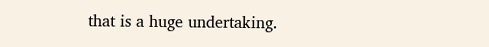that is a huge undertaking.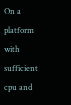On a platform with sufficient cpu and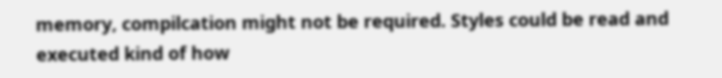memory, compilcation might not be required. Styles could be read and executed kind of how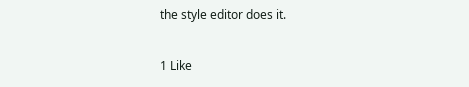the style editor does it.

1 Like